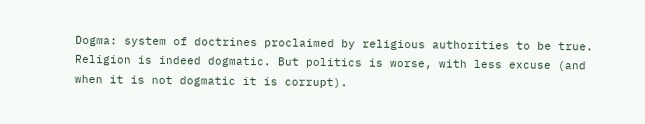Dogma: system of doctrines proclaimed by religious authorities to be true. Religion is indeed dogmatic. But politics is worse, with less excuse (and when it is not dogmatic it is corrupt).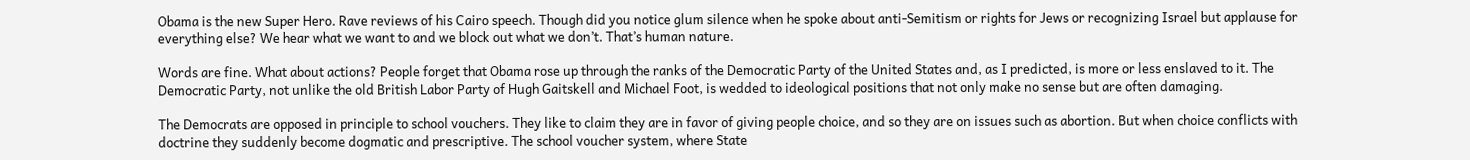Obama is the new Super Hero. Rave reviews of his Cairo speech. Though did you notice glum silence when he spoke about anti-Semitism or rights for Jews or recognizing Israel but applause for everything else? We hear what we want to and we block out what we don’t. That’s human nature.

Words are fine. What about actions? People forget that Obama rose up through the ranks of the Democratic Party of the United States and, as I predicted, is more or less enslaved to it. The Democratic Party, not unlike the old British Labor Party of Hugh Gaitskell and Michael Foot, is wedded to ideological positions that not only make no sense but are often damaging.

The Democrats are opposed in principle to school vouchers. They like to claim they are in favor of giving people choice, and so they are on issues such as abortion. But when choice conflicts with doctrine they suddenly become dogmatic and prescriptive. The school voucher system, where State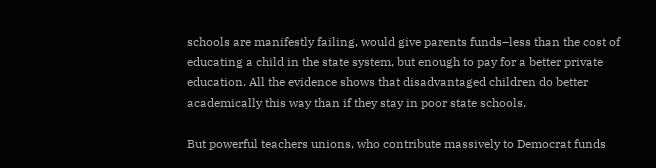schools are manifestly failing, would give parents funds–less than the cost of educating a child in the state system, but enough to pay for a better private education. All the evidence shows that disadvantaged children do better academically this way than if they stay in poor state schools.

But powerful teachers unions, who contribute massively to Democrat funds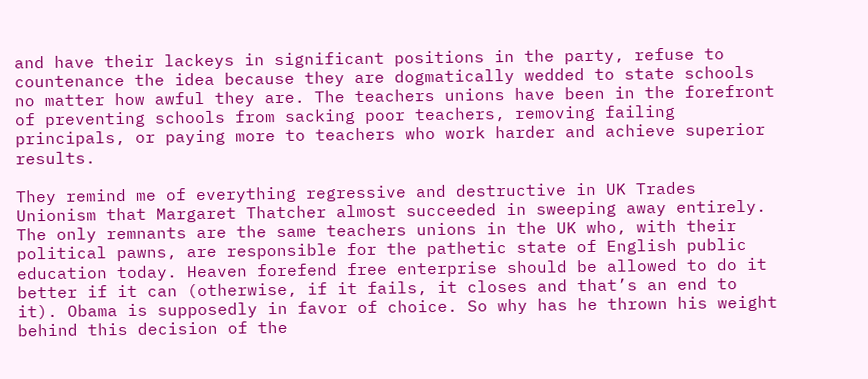and have their lackeys in significant positions in the party, refuse to countenance the idea because they are dogmatically wedded to state schools no matter how awful they are. The teachers unions have been in the forefront of preventing schools from sacking poor teachers, removing failing principals, or paying more to teachers who work harder and achieve superior results.

They remind me of everything regressive and destructive in UK Trades Unionism that Margaret Thatcher almost succeeded in sweeping away entirely. The only remnants are the same teachers unions in the UK who, with their political pawns, are responsible for the pathetic state of English public education today. Heaven forefend free enterprise should be allowed to do it better if it can (otherwise, if it fails, it closes and that’s an end to it). Obama is supposedly in favor of choice. So why has he thrown his weight behind this decision of the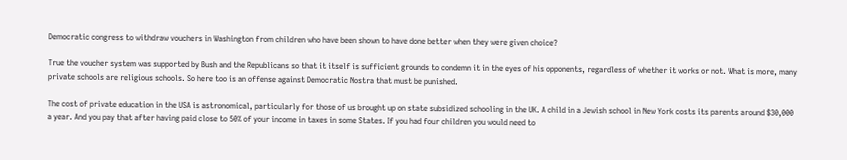Democratic congress to withdraw vouchers in Washington from children who have been shown to have done better when they were given choice?

True the voucher system was supported by Bush and the Republicans so that it itself is sufficient grounds to condemn it in the eyes of his opponents, regardless of whether it works or not. What is more, many private schools are religious schools. So here too is an offense against Democratic Nostra that must be punished.

The cost of private education in the USA is astronomical, particularly for those of us brought up on state subsidized schooling in the UK. A child in a Jewish school in New York costs its parents around $30,000 a year. And you pay that after having paid close to 50% of your income in taxes in some States. If you had four children you would need to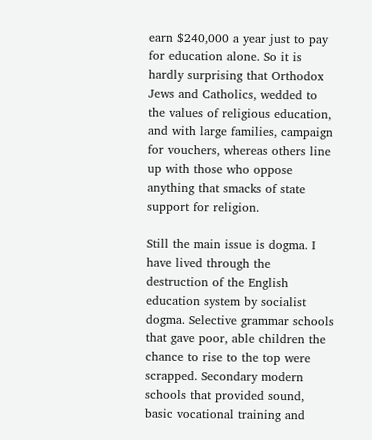earn $240,000 a year just to pay for education alone. So it is hardly surprising that Orthodox Jews and Catholics, wedded to the values of religious education, and with large families, campaign for vouchers, whereas others line up with those who oppose anything that smacks of state support for religion.

Still the main issue is dogma. I have lived through the destruction of the English education system by socialist dogma. Selective grammar schools that gave poor, able children the chance to rise to the top were scrapped. Secondary modern schools that provided sound, basic vocational training and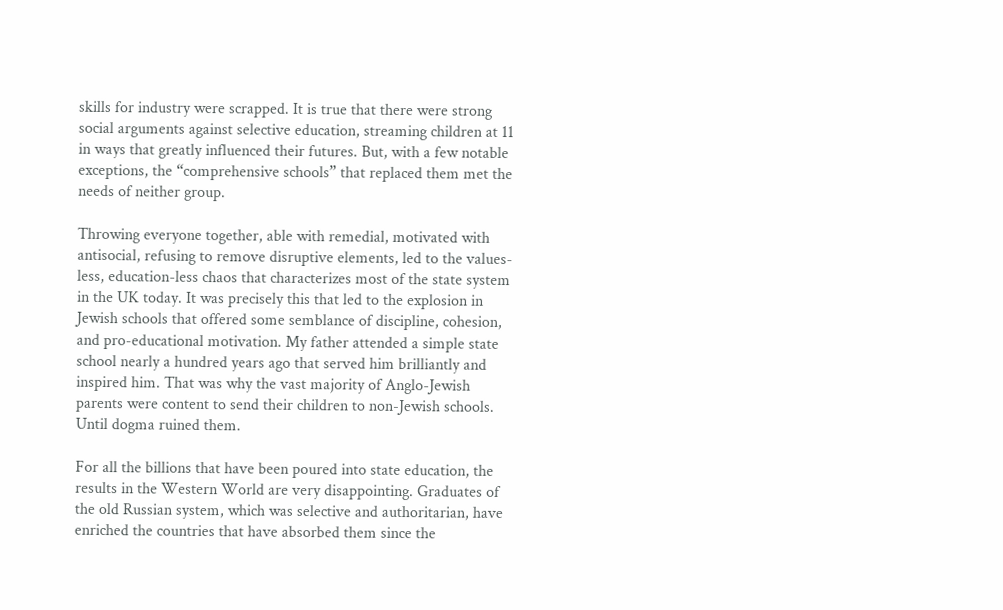skills for industry were scrapped. It is true that there were strong social arguments against selective education, streaming children at 11 in ways that greatly influenced their futures. But, with a few notable exceptions, the “comprehensive schools” that replaced them met the needs of neither group.

Throwing everyone together, able with remedial, motivated with antisocial, refusing to remove disruptive elements, led to the values-less, education-less chaos that characterizes most of the state system in the UK today. It was precisely this that led to the explosion in Jewish schools that offered some semblance of discipline, cohesion, and pro-educational motivation. My father attended a simple state school nearly a hundred years ago that served him brilliantly and inspired him. That was why the vast majority of Anglo-Jewish parents were content to send their children to non-Jewish schools. Until dogma ruined them.

For all the billions that have been poured into state education, the results in the Western World are very disappointing. Graduates of the old Russian system, which was selective and authoritarian, have enriched the countries that have absorbed them since the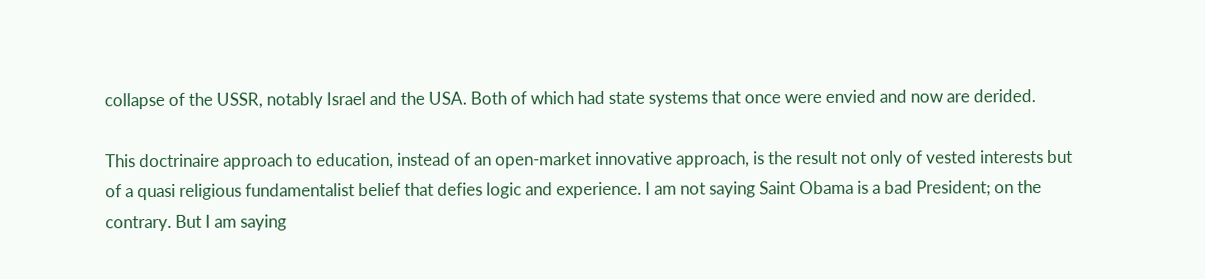collapse of the USSR, notably Israel and the USA. Both of which had state systems that once were envied and now are derided.

This doctrinaire approach to education, instead of an open-market innovative approach, is the result not only of vested interests but of a quasi religious fundamentalist belief that defies logic and experience. I am not saying Saint Obama is a bad President; on the contrary. But I am saying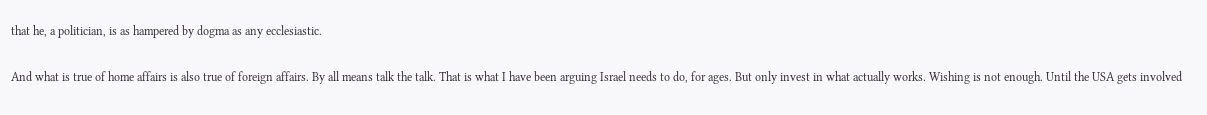that he, a politician, is as hampered by dogma as any ecclesiastic.

And what is true of home affairs is also true of foreign affairs. By all means talk the talk. That is what I have been arguing Israel needs to do, for ages. But only invest in what actually works. Wishing is not enough. Until the USA gets involved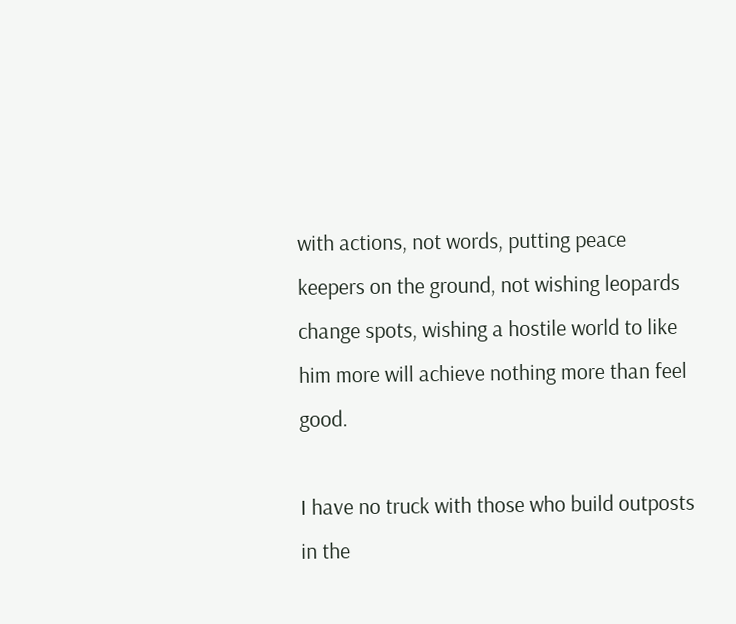with actions, not words, putting peace keepers on the ground, not wishing leopards change spots, wishing a hostile world to like him more will achieve nothing more than feel good.

I have no truck with those who build outposts in the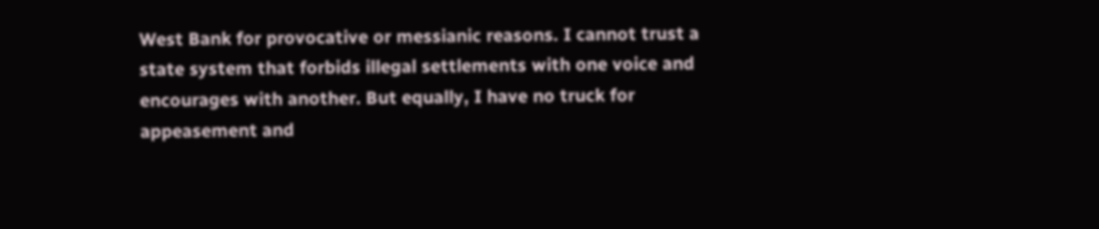West Bank for provocative or messianic reasons. I cannot trust a state system that forbids illegal settlements with one voice and encourages with another. But equally, I have no truck for appeasement and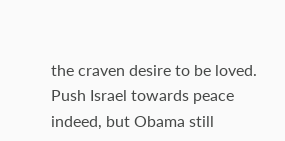the craven desire to be loved. Push Israel towards peace indeed, but Obama still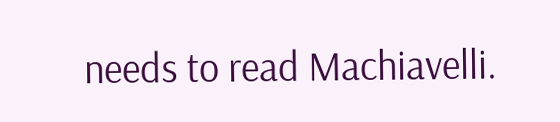needs to read Machiavelli.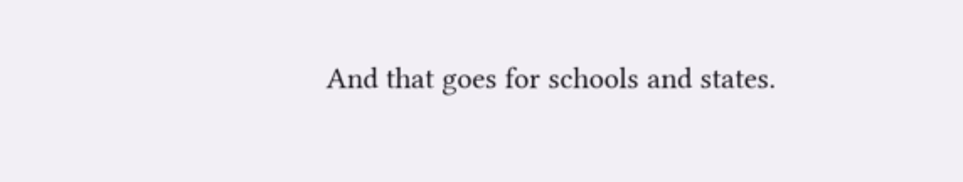And that goes for schools and states.